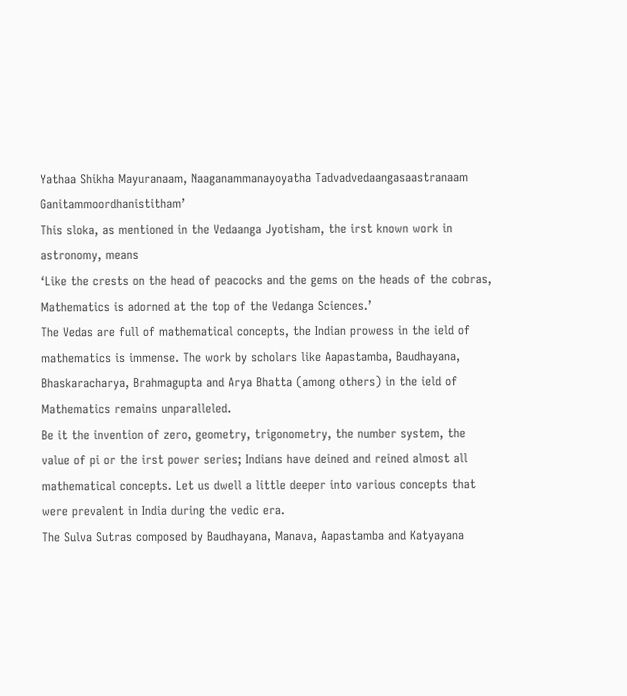Yathaa Shikha Mayuranaam, Naaganammanayoyatha Tadvadvedaangasaastranaam Ganitammoordhanistitham’
This sloka, as mentioned in the Vedaanga Jyotisham, the irst known work in astronomy, means
‘Like the crests on the head of peacocks and the gems on the heads of the cobras, Mathematics is adorned at the top of the Vedanga Sciences.’
The Vedas are full of mathematical concepts, the Indian prowess in the ield of mathematics is immense. The work by scholars like Aapastamba, Baudhayana, Bhaskaracharya, Brahmagupta and Arya Bhatta (among others) in the ield of Mathematics remains unparalleled.
Be it the invention of zero, geometry, trigonometry, the number system, the value of pi or the irst power series; Indians have deined and reined almost all mathematical concepts. Let us dwell a little deeper into various concepts that were prevalent in India during the vedic era.
The Sulva Sutras composed by Baudhayana, Manava, Aapastamba and Katyayana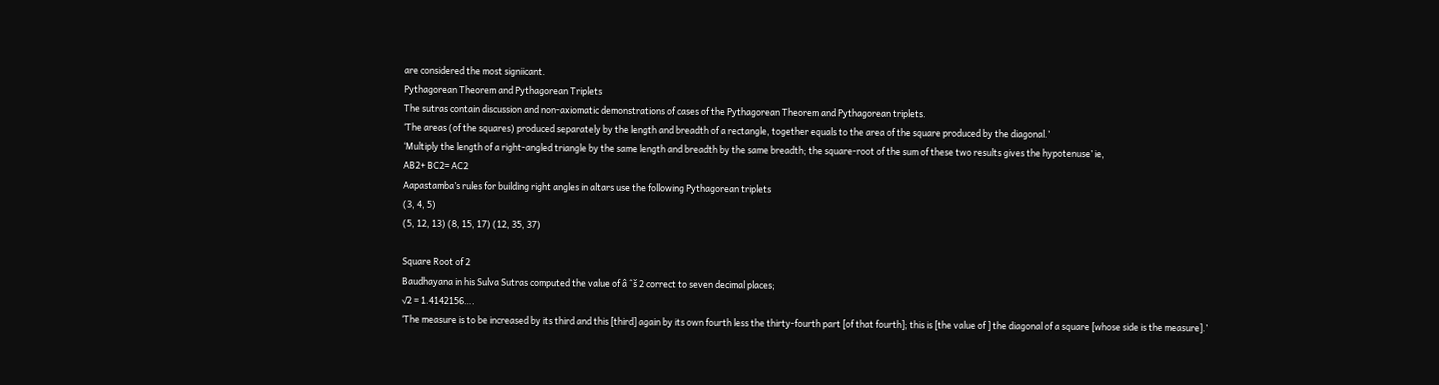are considered the most signiicant.
Pythagorean Theorem and Pythagorean Triplets
The sutras contain discussion and non-axiomatic demonstrations of cases of the Pythagorean Theorem and Pythagorean triplets.
‘The areas (of the squares) produced separately by the length and breadth of a rectangle, together equals to the area of the square produced by the diagonal.’
‘Multiply the length of a right-angled triangle by the same length and breadth by the same breadth; the square-root of the sum of these two results gives the hypotenuse’ ie,
AB2+ BC2= AC2
Aapastamba’s rules for building right angles in altars use the following Pythagorean triplets
(3, 4, 5)
(5, 12, 13) (8, 15, 17) (12, 35, 37)

Square Root of 2
Baudhayana in his Sulva Sutras computed the value of â ˆš 2 correct to seven decimal places;
√2 = 1.4142156….
‘The measure is to be increased by its third and this [third] again by its own fourth less the thirty-fourth part [of that fourth]; this is [the value of ] the diagonal of a square [whose side is the measure].’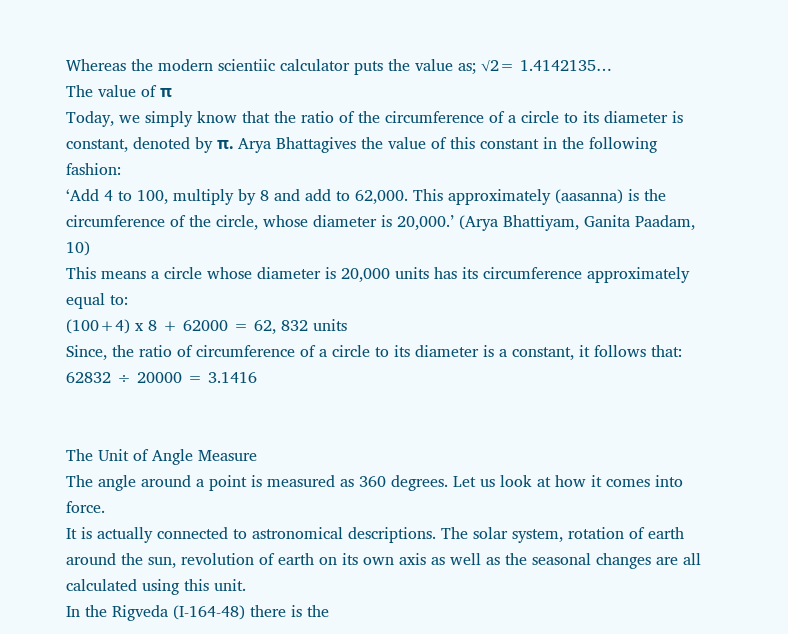Whereas the modern scientiic calculator puts the value as; √2= 1.4142135…
The value of π
Today, we simply know that the ratio of the circumference of a circle to its diameter is constant, denoted by π. Arya Bhattagives the value of this constant in the following fashion:
‘Add 4 to 100, multiply by 8 and add to 62,000. This approximately (aasanna) is the circumference of the circle, whose diameter is 20,000.’ (Arya Bhattiyam, Ganita Paadam, 10)
This means a circle whose diameter is 20,000 units has its circumference approximately equal to:
(100+4) x 8 + 62000 = 62, 832 units
Since, the ratio of circumference of a circle to its diameter is a constant, it follows that:
62832 ÷ 20000 = 3.1416


The Unit of Angle Measure
The angle around a point is measured as 360 degrees. Let us look at how it comes into force.
It is actually connected to astronomical descriptions. The solar system, rotation of earth around the sun, revolution of earth on its own axis as well as the seasonal changes are all calculated using this unit.
In the Rigveda (I-164-48) there is the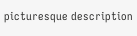picturesque description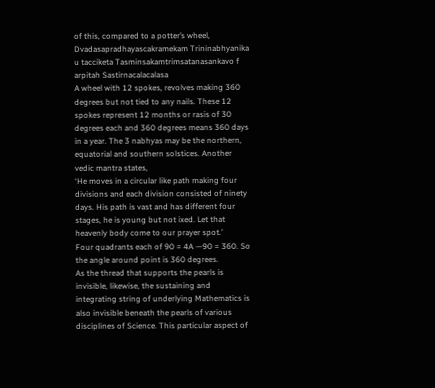of this, compared to a potter’s wheel,
Dvadasapradhayascakramekam Trininabhyanika u tacciketa Tasminsakamtrimsatanasankavo f arpitah Sastirnacalacalasa
A wheel with 12 spokes, revolves making 360 degrees but not tied to any nails. These 12 spokes represent 12 months or rasis of 30 degrees each and 360 degrees means 360 days in a year. The 3 nabhyas may be the northern, equatorial and southern solstices. Another vedic mantra states,
‘He moves in a circular like path making four divisions and each division consisted of ninety days. His path is vast and has different four stages, he is young but not ixed. Let that heavenly body come to our prayer spot.’
Four quadrants each of 90 = 4A —90 = 360. So the angle around point is 360 degrees.
As the thread that supports the pearls is invisible, likewise, the sustaining and integrating string of underlying Mathematics is also invisible beneath the pearls of various disciplines of Science. This particular aspect of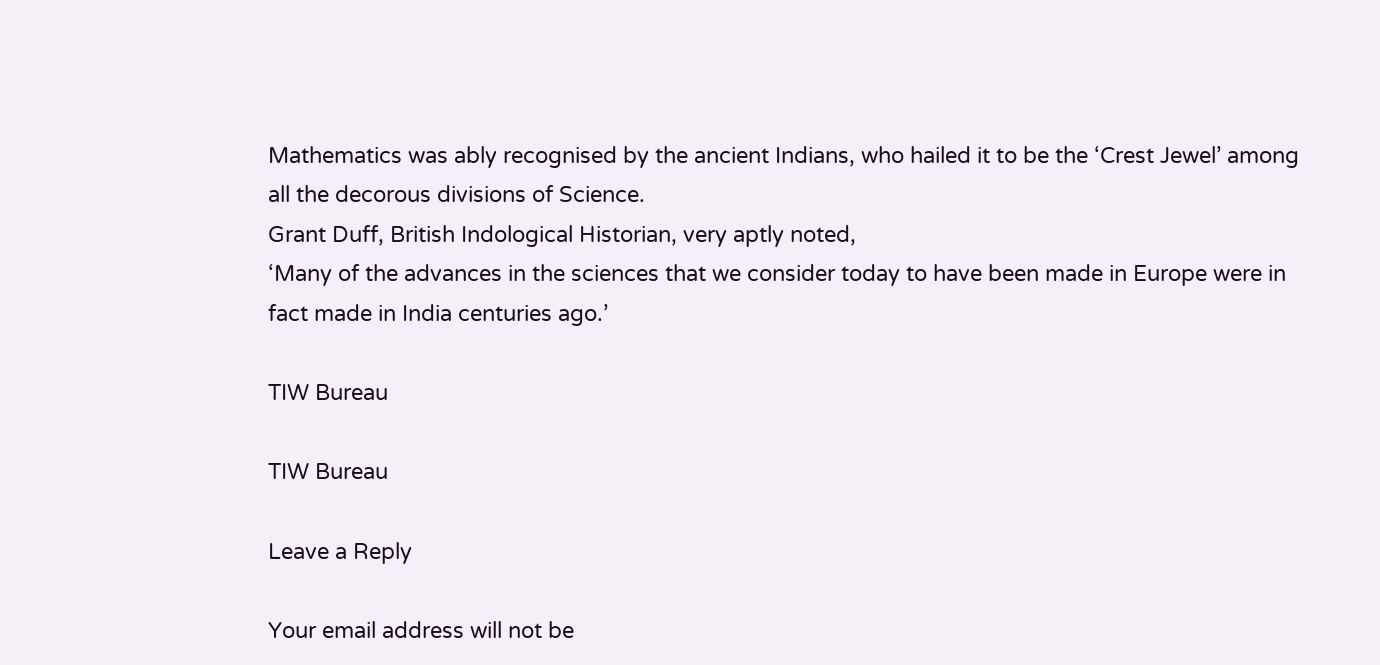Mathematics was ably recognised by the ancient Indians, who hailed it to be the ‘Crest Jewel’ among all the decorous divisions of Science.
Grant Duff, British Indological Historian, very aptly noted,
‘Many of the advances in the sciences that we consider today to have been made in Europe were in fact made in India centuries ago.’

TIW Bureau

TIW Bureau

Leave a Reply

Your email address will not be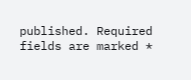published. Required fields are marked *